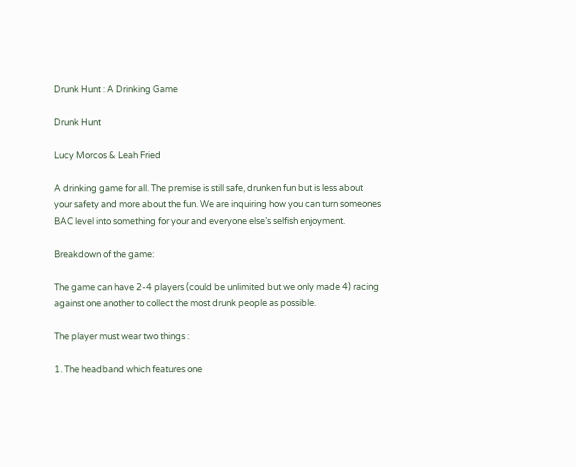Drunk Hunt : A Drinking Game

Drunk Hunt

Lucy Morcos & Leah Fried

A drinking game for all. The premise is still safe, drunken fun but is less about your safety and more about the fun. We are inquiring how you can turn someones BAC level into something for your and everyone else’s selfish enjoyment.

Breakdown of the game:

The game can have 2-4 players (could be unlimited but we only made 4) racing against one another to collect the most drunk people as possible.

The player must wear two things :

1. The headband which features one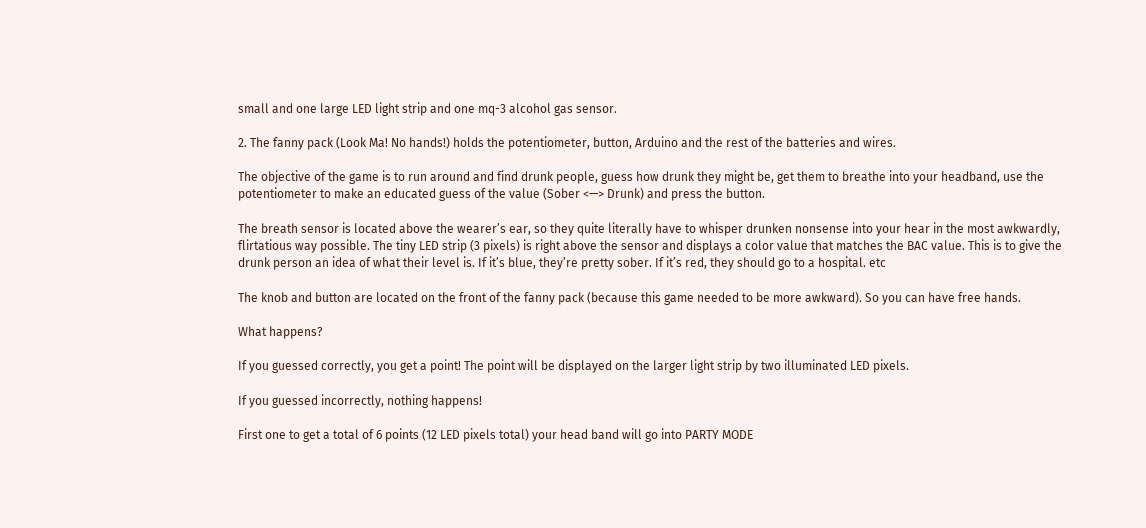small and one large LED light strip and one mq-3 alcohol gas sensor.

2. The fanny pack (Look Ma! No hands!) holds the potentiometer, button, Arduino and the rest of the batteries and wires.

The objective of the game is to run around and find drunk people, guess how drunk they might be, get them to breathe into your headband, use the potentiometer to make an educated guess of the value (Sober <—> Drunk) and press the button.

The breath sensor is located above the wearer’s ear, so they quite literally have to whisper drunken nonsense into your hear in the most awkwardly, flirtatious way possible. The tiny LED strip (3 pixels) is right above the sensor and displays a color value that matches the BAC value. This is to give the drunk person an idea of what their level is. If it’s blue, they’re pretty sober. If it’s red, they should go to a hospital. etc

The knob and button are located on the front of the fanny pack (because this game needed to be more awkward). So you can have free hands.

What happens?

If you guessed correctly, you get a point! The point will be displayed on the larger light strip by two illuminated LED pixels.

If you guessed incorrectly, nothing happens!

First one to get a total of 6 points (12 LED pixels total) your head band will go into PARTY MODE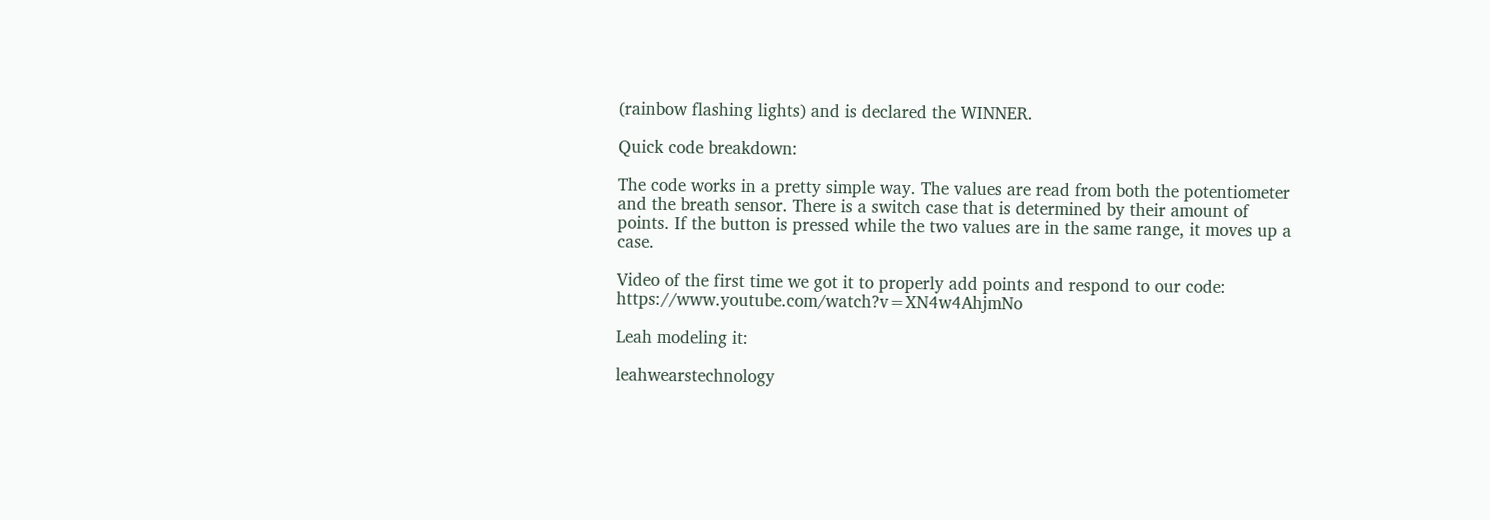(rainbow flashing lights) and is declared the WINNER.

Quick code breakdown:

The code works in a pretty simple way. The values are read from both the potentiometer and the breath sensor. There is a switch case that is determined by their amount of points. If the button is pressed while the two values are in the same range, it moves up a case.

Video of the first time we got it to properly add points and respond to our code: https://www.youtube.com/watch?v=XN4w4AhjmNo

Leah modeling it:

leahwearstechnology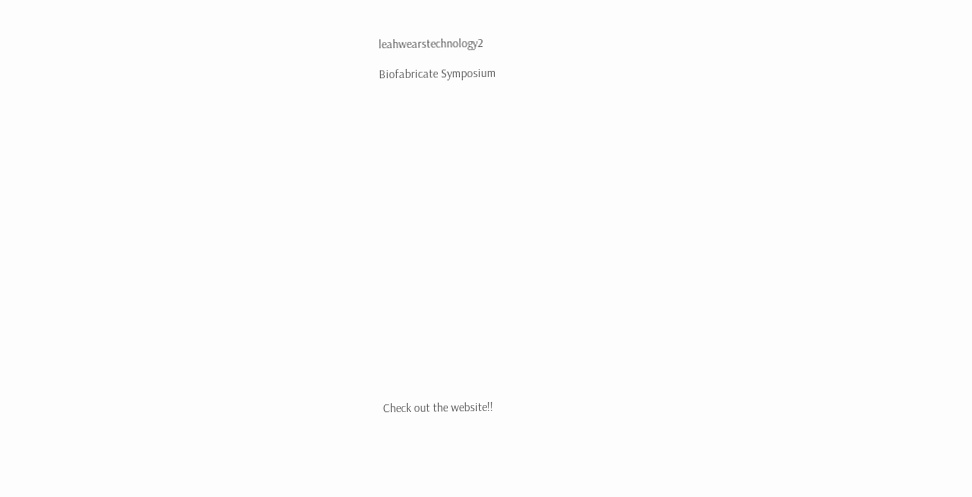leahwearstechnology2

Biofabricate Symposium





















Check out the website!!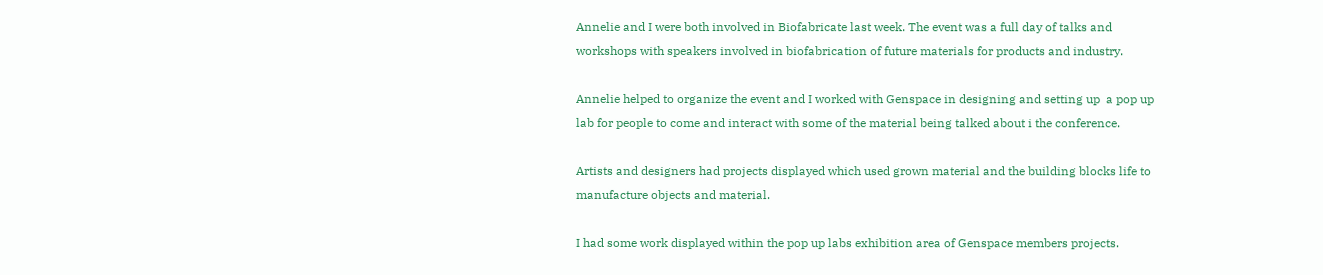Annelie and I were both involved in Biofabricate last week. The event was a full day of talks and workshops with speakers involved in biofabrication of future materials for products and industry.

Annelie helped to organize the event and I worked with Genspace in designing and setting up  a pop up lab for people to come and interact with some of the material being talked about i the conference.

Artists and designers had projects displayed which used grown material and the building blocks life to  manufacture objects and material.

I had some work displayed within the pop up labs exhibition area of Genspace members projects.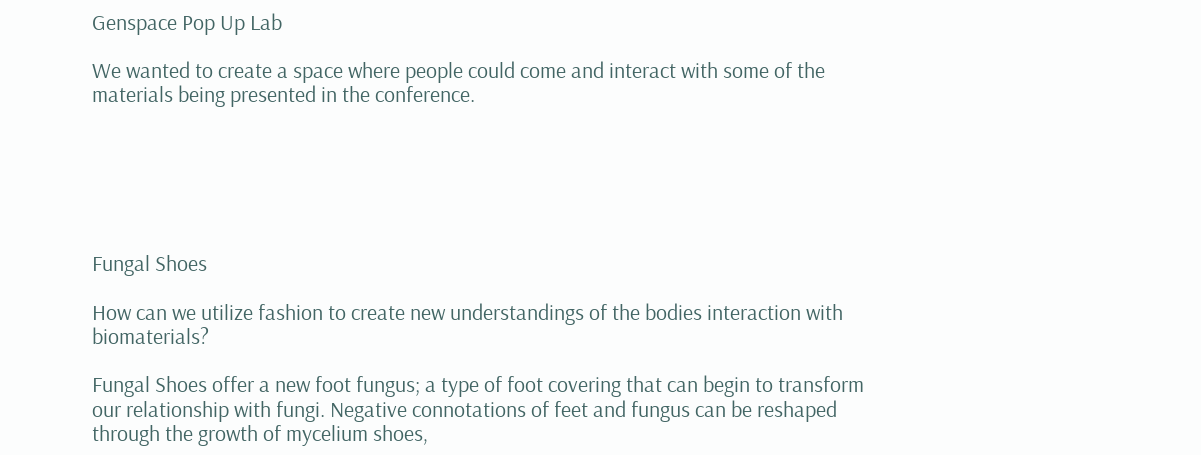Genspace Pop Up Lab

We wanted to create a space where people could come and interact with some of the materials being presented in the conference.






Fungal Shoes

How can we utilize fashion to create new understandings of the bodies interaction with biomaterials?

Fungal Shoes offer a new foot fungus; a type of foot covering that can begin to transform our relationship with fungi. Negative connotations of feet and fungus can be reshaped through the growth of mycelium shoes,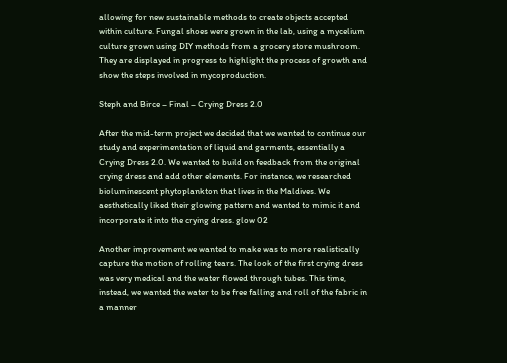allowing for new sustainable methods to create objects accepted within culture. Fungal shoes were grown in the lab, using a mycelium culture grown using DIY methods from a grocery store mushroom. They are displayed in progress to highlight the process of growth and show the steps involved in mycoproduction.

Steph and Birce – Final – Crying Dress 2.0

After the mid-term project we decided that we wanted to continue our study and experimentation of liquid and garments, essentially a Crying Dress 2.0. We wanted to build on feedback from the original crying dress and add other elements. For instance, we researched bioluminescent phytoplankton that lives in the Maldives. We aesthetically liked their glowing pattern and wanted to mimic it and incorporate it into the crying dress. glow 02

Another improvement we wanted to make was to more realistically capture the motion of rolling tears. The look of the first crying dress was very medical and the water flowed through tubes. This time, instead, we wanted the water to be free falling and roll of the fabric in a manner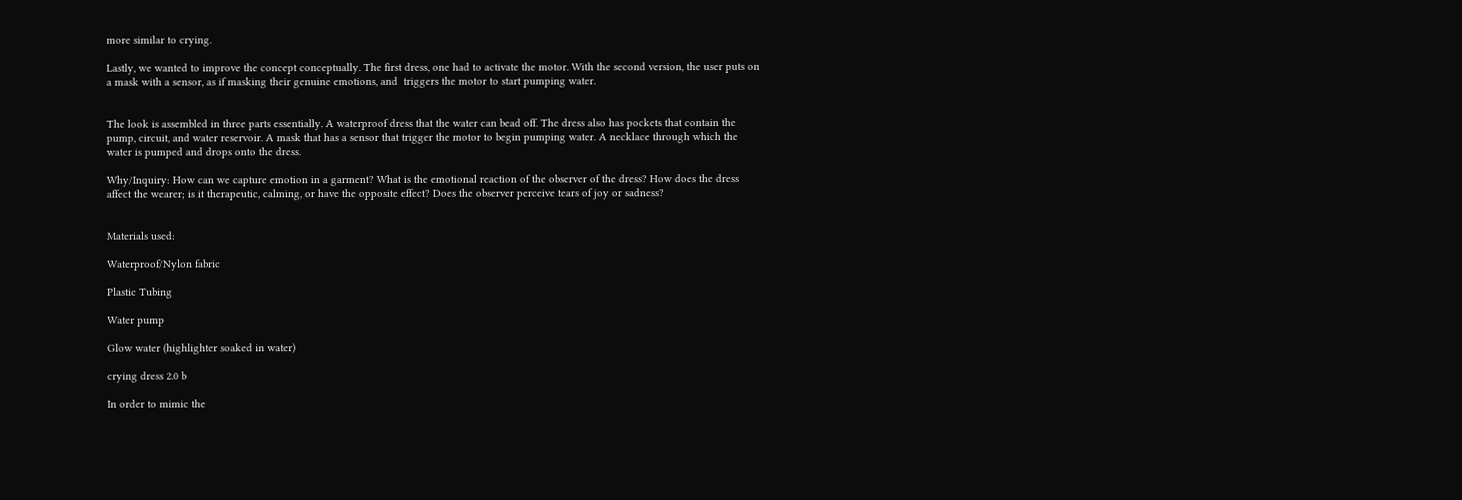more similar to crying.

Lastly, we wanted to improve the concept conceptually. The first dress, one had to activate the motor. With the second version, the user puts on a mask with a sensor, as if masking their genuine emotions, and  triggers the motor to start pumping water.


The look is assembled in three parts essentially. A waterproof dress that the water can bead off. The dress also has pockets that contain the pump, circuit, and water reservoir. A mask that has a sensor that trigger the motor to begin pumping water. A necklace through which the water is pumped and drops onto the dress.

Why/Inquiry: How can we capture emotion in a garment? What is the emotional reaction of the observer of the dress? How does the dress affect the wearer; is it therapeutic, calming, or have the opposite effect? Does the observer perceive tears of joy or sadness?


Materials used:

Waterproof/Nylon fabric

Plastic Tubing

Water pump

Glow water (highlighter soaked in water)

crying dress 2.0 b

In order to mimic the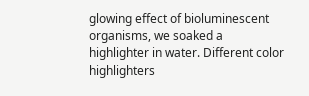glowing effect of bioluminescent organisms, we soaked a highlighter in water. Different color highlighters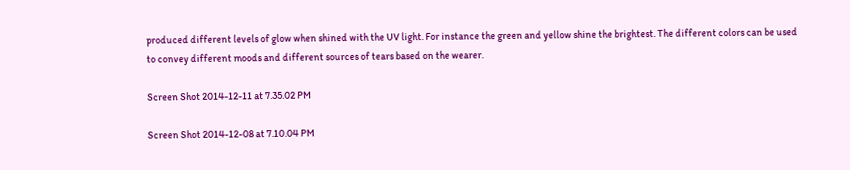produced different levels of glow when shined with the UV light. For instance the green and yellow shine the brightest. The different colors can be used to convey different moods and different sources of tears based on the wearer.

Screen Shot 2014-12-11 at 7.35.02 PM

Screen Shot 2014-12-08 at 7.10.04 PM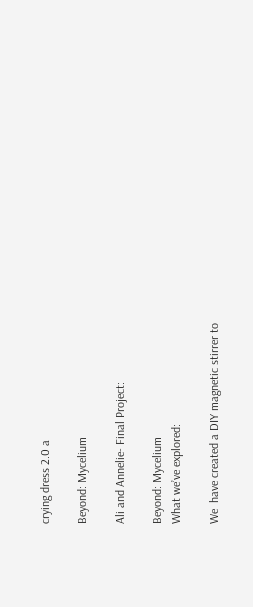crying dress 2.0 a

Beyond: Mycelium

Ali and Annelie- Final Project:

Beyond: Mycelium
What we’ve explored:

We  have created a DIY magnetic stirrer to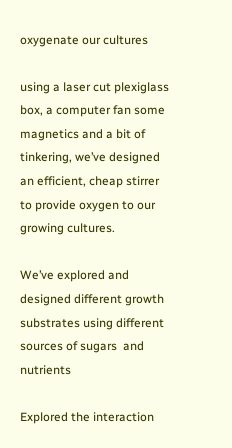oxygenate our cultures

using a laser cut plexiglass box, a computer fan some magnetics and a bit of tinkering, we’ve designed an efficient, cheap stirrer to provide oxygen to our growing cultures.

We’ve explored and designed different growth substrates using different sources of sugars  and nutrients

Explored the interaction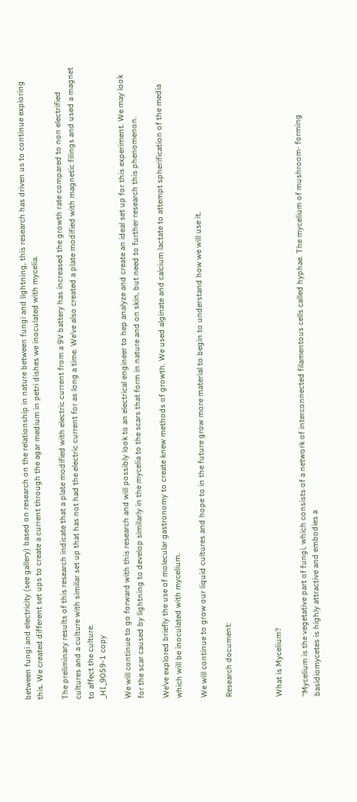between fungi and electricity (see gallery) based on research on the relationship in nature between fungi and lightning, this research has driven us to continue exploring this. We created different set ups to create a current through the agar medium in petri dishes we inoculated with mycelia.

The preliminary results of this research indicate that a plate modified with electric current from a 9V battery has increased the growth rate compared to non electrified cultures and a culture with similar set up that has not had the electric current for as long a time. We’ve also created a plate modified with magnetic filings and used a magnet to affect the culture.
_HI_9059-1 copy

We will continue to go forward with this research and will possibly look to an electrical engineer to hep analyze and create an ideal set up for this experiment. We may look for the scar caused by lightning to develop similarly in the mycelia to the scars that form in nature and on skin, but need to further research this phenomenon.

We’ve explored briefly the use of molecular gastronomy to create knew methods of growth. We used alginate and calcium lactate to attempt spherification of the media which will be inoculated with mycelium.

We will continue to grow our liquid cultures and hope to in the future grow more material to begin to understand how we will use it.

Research document:



What is Mycelium?

“Mycelium is the vegetative part of fungi, which consists of a network of interconnected filamentous cells called hyphae. The mycelium of mushroom- forming basidiomycetes is highly attractive and embodies a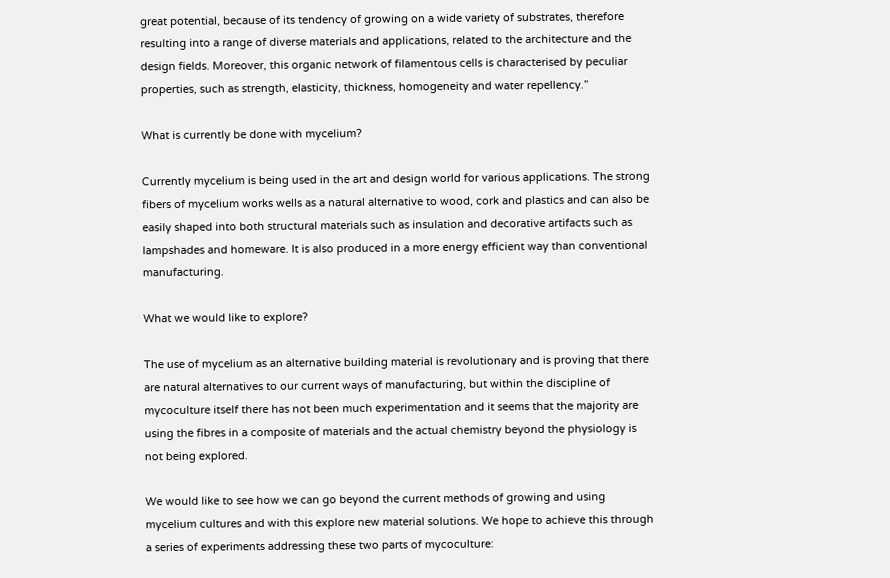great potential, because of its tendency of growing on a wide variety of substrates, therefore resulting into a range of diverse materials and applications, related to the architecture and the design fields. Moreover, this organic network of filamentous cells is characterised by peculiar properties, such as strength, elasticity, thickness, homogeneity and water repellency.”

What is currently be done with mycelium?

Currently mycelium is being used in the art and design world for various applications. The strong fibers of mycelium works wells as a natural alternative to wood, cork and plastics and can also be easily shaped into both structural materials such as insulation and decorative artifacts such as lampshades and homeware. It is also produced in a more energy efficient way than conventional manufacturing.

What we would like to explore?

The use of mycelium as an alternative building material is revolutionary and is proving that there are natural alternatives to our current ways of manufacturing, but within the discipline of mycoculture itself there has not been much experimentation and it seems that the majority are using the fibres in a composite of materials and the actual chemistry beyond the physiology is not being explored.

We would like to see how we can go beyond the current methods of growing and using mycelium cultures and with this explore new material solutions. We hope to achieve this through a series of experiments addressing these two parts of mycoculture: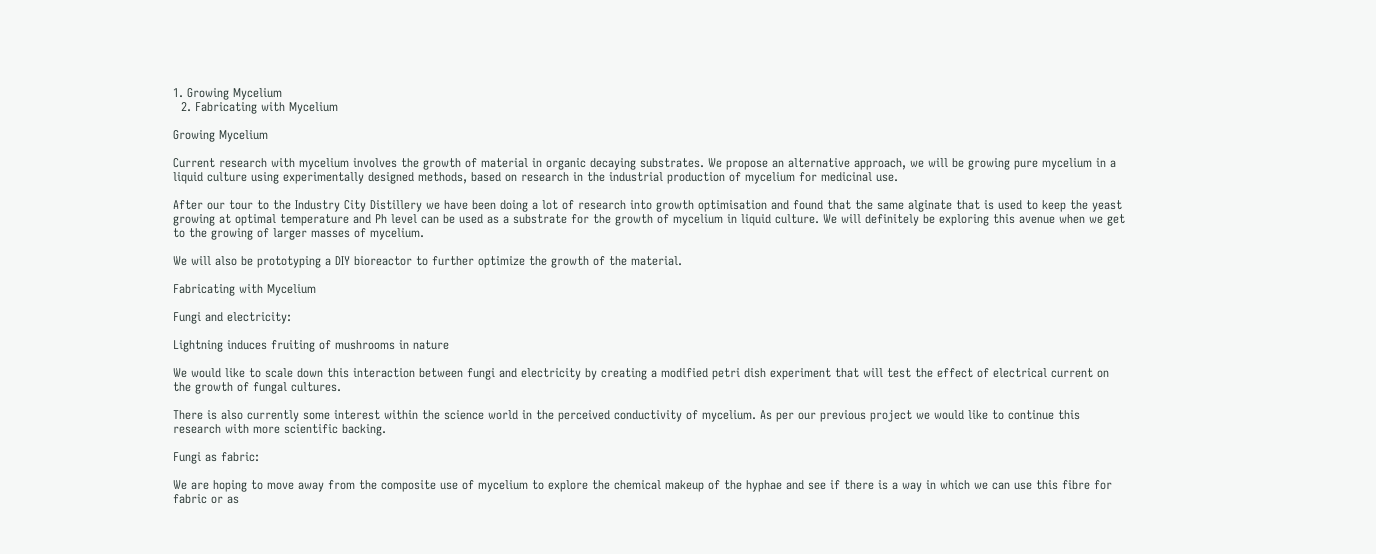1. Growing Mycelium
  2. Fabricating with Mycelium

Growing Mycelium

Current research with mycelium involves the growth of material in organic decaying substrates. We propose an alternative approach, we will be growing pure mycelium in a liquid culture using experimentally designed methods, based on research in the industrial production of mycelium for medicinal use.

After our tour to the Industry City Distillery we have been doing a lot of research into growth optimisation and found that the same alginate that is used to keep the yeast growing at optimal temperature and Ph level can be used as a substrate for the growth of mycelium in liquid culture. We will definitely be exploring this avenue when we get to the growing of larger masses of mycelium.

We will also be prototyping a DIY bioreactor to further optimize the growth of the material.

Fabricating with Mycelium

Fungi and electricity:

Lightning induces fruiting of mushrooms in nature

We would like to scale down this interaction between fungi and electricity by creating a modified petri dish experiment that will test the effect of electrical current on the growth of fungal cultures.

There is also currently some interest within the science world in the perceived conductivity of mycelium. As per our previous project we would like to continue this research with more scientific backing.

Fungi as fabric:

We are hoping to move away from the composite use of mycelium to explore the chemical makeup of the hyphae and see if there is a way in which we can use this fibre for fabric or as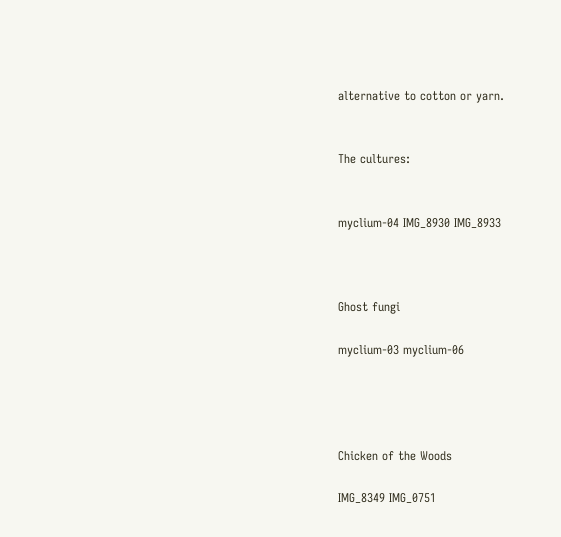alternative to cotton or yarn.


The cultures:


myclium-04 IMG_8930 IMG_8933



Ghost fungi

myclium-03 myclium-06




Chicken of the Woods

IMG_8349 IMG_0751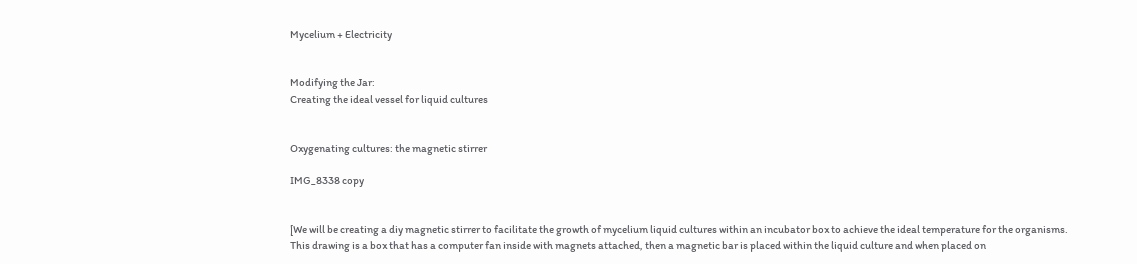Mycelium + Electricity


Modifying the Jar:
Creating the ideal vessel for liquid cultures


Oxygenating cultures: the magnetic stirrer

IMG_8338 copy


[We will be creating a diy magnetic stirrer to facilitate the growth of mycelium liquid cultures within an incubator box to achieve the ideal temperature for the organisms. This drawing is a box that has a computer fan inside with magnets attached, then a magnetic bar is placed within the liquid culture and when placed on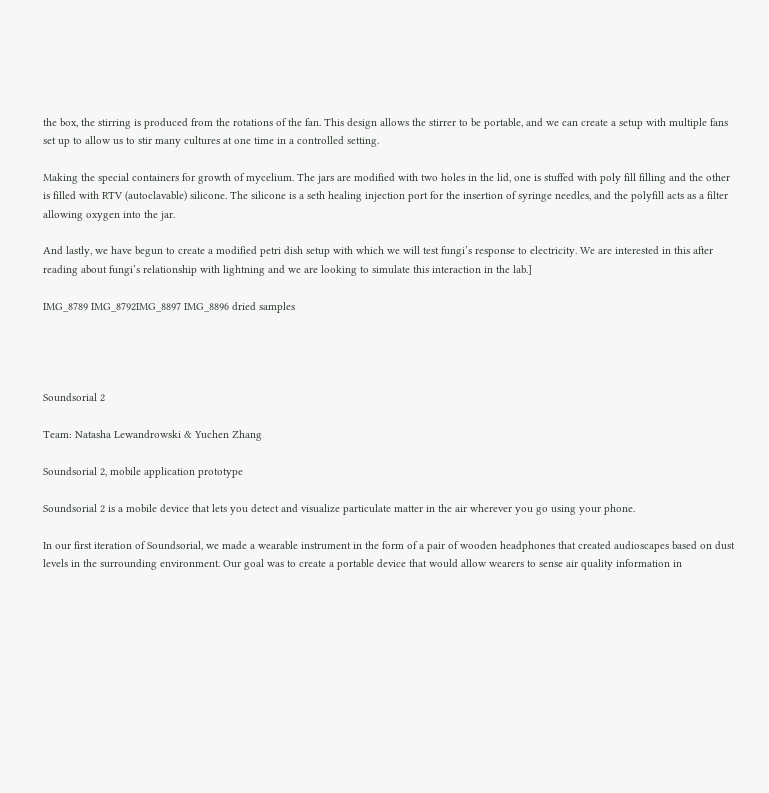the box, the stirring is produced from the rotations of the fan. This design allows the stirrer to be portable, and we can create a setup with multiple fans set up to allow us to stir many cultures at one time in a controlled setting.

Making the special containers for growth of mycelium. The jars are modified with two holes in the lid, one is stuffed with poly fill filling and the other is filled with RTV (autoclavable) silicone. The silicone is a seth healing injection port for the insertion of syringe needles, and the polyfill acts as a filter allowing oxygen into the jar.

And lastly, we have begun to create a modified petri dish setup with which we will test fungi’s response to electricity. We are interested in this after reading about fungi’s relationship with lightning and we are looking to simulate this interaction in the lab.]

IMG_8789 IMG_8792IMG_8897 IMG_8896 dried samples




Soundsorial 2

Team: Natasha Lewandrowski & Yuchen Zhang

Soundsorial 2, mobile application prototype

Soundsorial 2 is a mobile device that lets you detect and visualize particulate matter in the air wherever you go using your phone.

In our first iteration of Soundsorial, we made a wearable instrument in the form of a pair of wooden headphones that created audioscapes based on dust levels in the surrounding environment. Our goal was to create a portable device that would allow wearers to sense air quality information in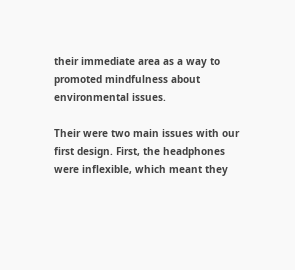their immediate area as a way to promoted mindfulness about environmental issues.

Their were two main issues with our first design. First, the headphones were inflexible, which meant they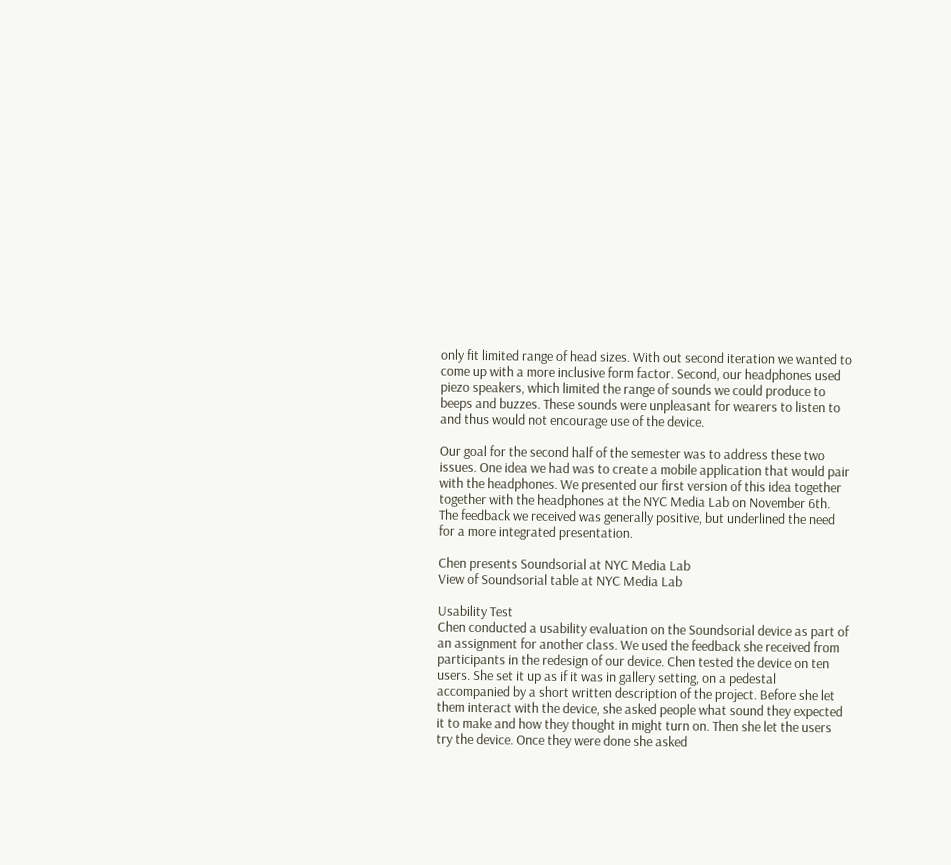only fit limited range of head sizes. With out second iteration we wanted to come up with a more inclusive form factor. Second, our headphones used piezo speakers, which limited the range of sounds we could produce to beeps and buzzes. These sounds were unpleasant for wearers to listen to and thus would not encourage use of the device.

Our goal for the second half of the semester was to address these two issues. One idea we had was to create a mobile application that would pair with the headphones. We presented our first version of this idea together together with the headphones at the NYC Media Lab on November 6th. The feedback we received was generally positive, but underlined the need for a more integrated presentation.

Chen presents Soundsorial at NYC Media Lab
View of Soundsorial table at NYC Media Lab

Usability Test
Chen conducted a usability evaluation on the Soundsorial device as part of an assignment for another class. We used the feedback she received from participants in the redesign of our device. Chen tested the device on ten users. She set it up as if it was in gallery setting, on a pedestal accompanied by a short written description of the project. Before she let them interact with the device, she asked people what sound they expected it to make and how they thought in might turn on. Then she let the users try the device. Once they were done she asked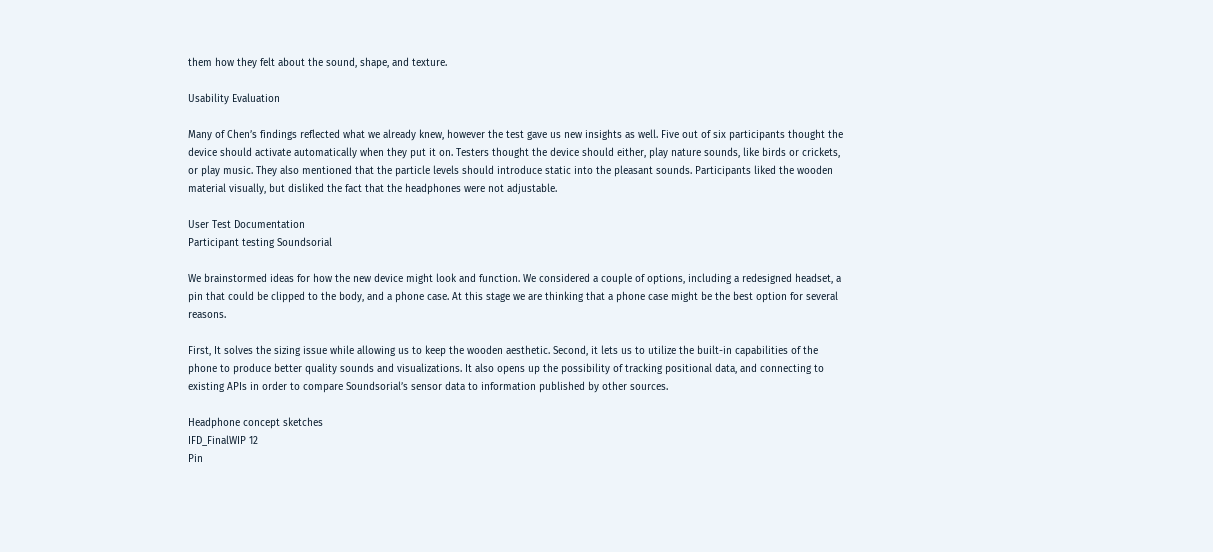them how they felt about the sound, shape, and texture.

Usability Evaluation

Many of Chen’s findings reflected what we already knew, however the test gave us new insights as well. Five out of six participants thought the device should activate automatically when they put it on. Testers thought the device should either, play nature sounds, like birds or crickets, or play music. They also mentioned that the particle levels should introduce static into the pleasant sounds. Participants liked the wooden material visually, but disliked the fact that the headphones were not adjustable.

User Test Documentation
Participant testing Soundsorial

We brainstormed ideas for how the new device might look and function. We considered a couple of options, including a redesigned headset, a pin that could be clipped to the body, and a phone case. At this stage we are thinking that a phone case might be the best option for several reasons.

First, It solves the sizing issue while allowing us to keep the wooden aesthetic. Second, it lets us to utilize the built-in capabilities of the phone to produce better quality sounds and visualizations. It also opens up the possibility of tracking positional data, and connecting to existing APIs in order to compare Soundsorial’s sensor data to information published by other sources.

Headphone concept sketches
IFD_FinalWIP 12
Pin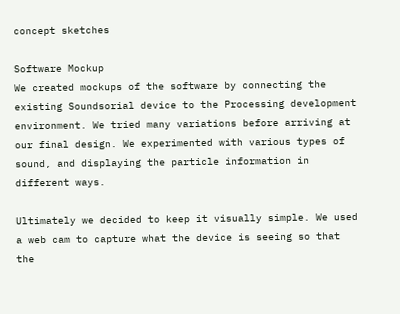concept sketches

Software Mockup
We created mockups of the software by connecting the existing Soundsorial device to the Processing development environment. We tried many variations before arriving at our final design. We experimented with various types of sound, and displaying the particle information in different ways.

Ultimately we decided to keep it visually simple. We used a web cam to capture what the device is seeing so that the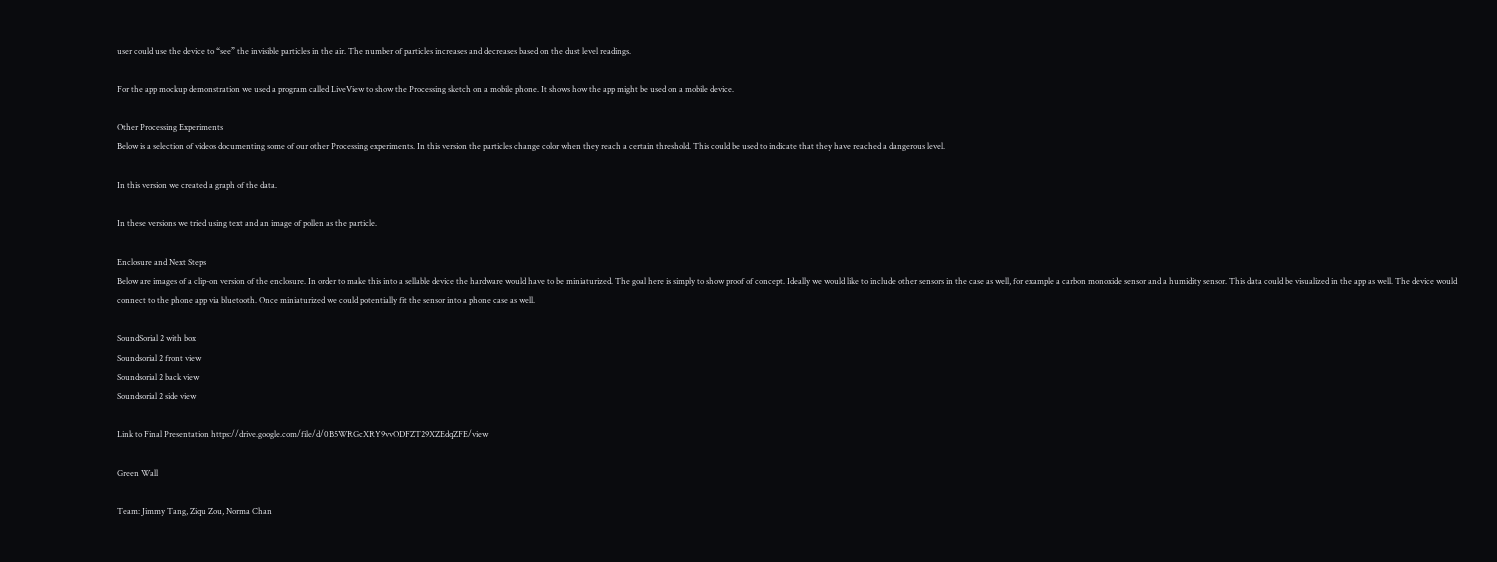user could use the device to “see” the invisible particles in the air. The number of particles increases and decreases based on the dust level readings.

For the app mockup demonstration we used a program called LiveView to show the Processing sketch on a mobile phone. It shows how the app might be used on a mobile device.

Other Processing Experiments
Below is a selection of videos documenting some of our other Processing experiments. In this version the particles change color when they reach a certain threshold. This could be used to indicate that they have reached a dangerous level.

In this version we created a graph of the data.

In these versions we tried using text and an image of pollen as the particle.

Enclosure and Next Steps
Below are images of a clip-on version of the enclosure. In order to make this into a sellable device the hardware would have to be miniaturized. The goal here is simply to show proof of concept. Ideally we would like to include other sensors in the case as well, for example a carbon monoxide sensor and a humidity sensor. This data could be visualized in the app as well. The device would connect to the phone app via bluetooth. Once miniaturized we could potentially fit the sensor into a phone case as well.

SoundSorial 2 with box
Soundsorial 2 front view
Soundsorial 2 back view
Soundsorial 2 side view

Link to Final Presentation https://drive.google.com/file/d/0B5WRGcXRY9vvODFZT29XZEdqZFE/view

Green Wall

Team: Jimmy Tang, Ziqu Zou, Norma Chan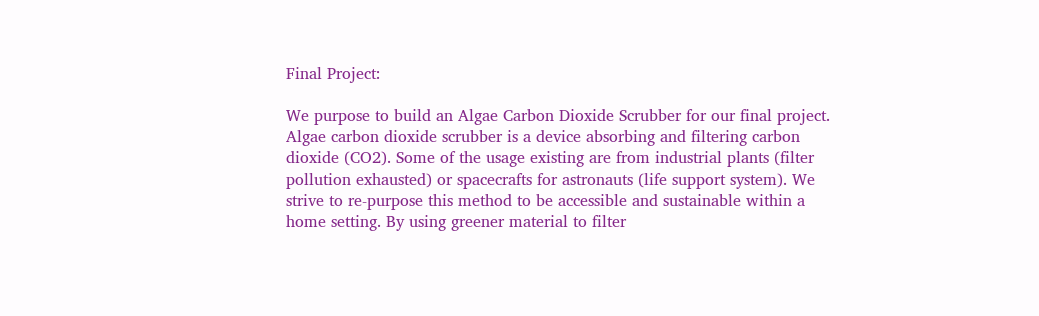Final Project:

We purpose to build an Algae Carbon Dioxide Scrubber for our final project. Algae carbon dioxide scrubber is a device absorbing and filtering carbon dioxide (CO2). Some of the usage existing are from industrial plants (filter pollution exhausted) or spacecrafts for astronauts (life support system). We strive to re-purpose this method to be accessible and sustainable within a home setting. By using greener material to filter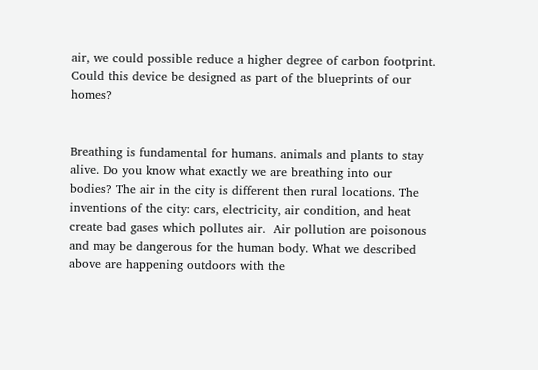air, we could possible reduce a higher degree of carbon footprint. Could this device be designed as part of the blueprints of our homes?


Breathing is fundamental for humans. animals and plants to stay alive. Do you know what exactly we are breathing into our bodies? The air in the city is different then rural locations. The inventions of the city: cars, electricity, air condition, and heat create bad gases which pollutes air.  Air pollution are poisonous and may be dangerous for the human body. What we described above are happening outdoors with the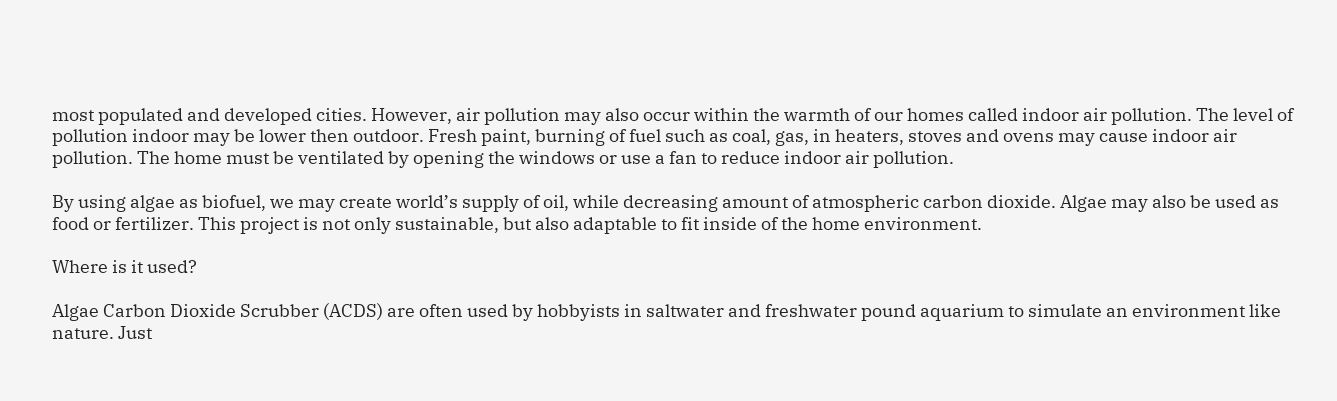most populated and developed cities. However, air pollution may also occur within the warmth of our homes called indoor air pollution. The level of pollution indoor may be lower then outdoor. Fresh paint, burning of fuel such as coal, gas, in heaters, stoves and ovens may cause indoor air pollution. The home must be ventilated by opening the windows or use a fan to reduce indoor air pollution.

By using algae as biofuel, we may create world’s supply of oil, while decreasing amount of atmospheric carbon dioxide. Algae may also be used as food or fertilizer. This project is not only sustainable, but also adaptable to fit inside of the home environment.

Where is it used?

Algae Carbon Dioxide Scrubber (ACDS) are often used by hobbyists in saltwater and freshwater pound aquarium to simulate an environment like nature. Just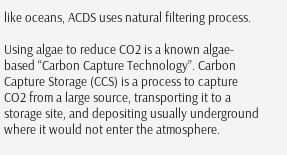like oceans, ACDS uses natural filtering process.

Using algae to reduce CO2 is a known algae-based “Carbon Capture Technology”. Carbon Capture Storage (CCS) is a process to capture CO2 from a large source, transporting it to a storage site, and depositing usually underground where it would not enter the atmosphere.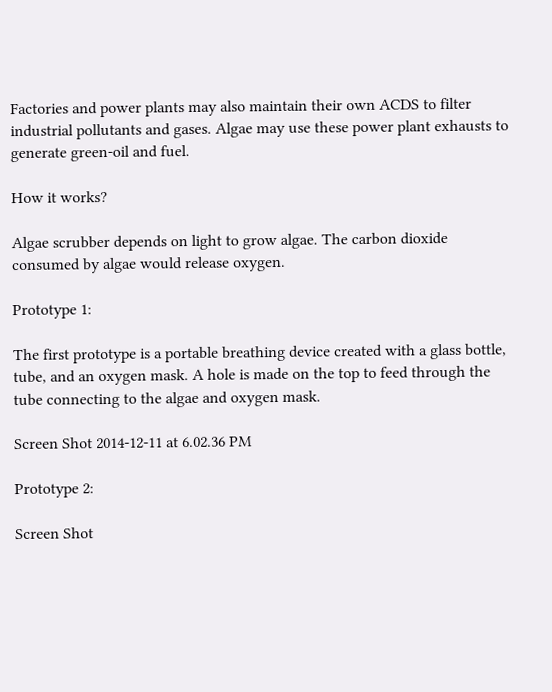Factories and power plants may also maintain their own ACDS to filter industrial pollutants and gases. Algae may use these power plant exhausts to generate green-oil and fuel.

How it works?

Algae scrubber depends on light to grow algae. The carbon dioxide consumed by algae would release oxygen.

Prototype 1:

The first prototype is a portable breathing device created with a glass bottle, tube, and an oxygen mask. A hole is made on the top to feed through the tube connecting to the algae and oxygen mask.

Screen Shot 2014-12-11 at 6.02.36 PM

Prototype 2:

Screen Shot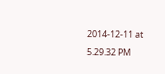2014-12-11 at 5.29.32 PM